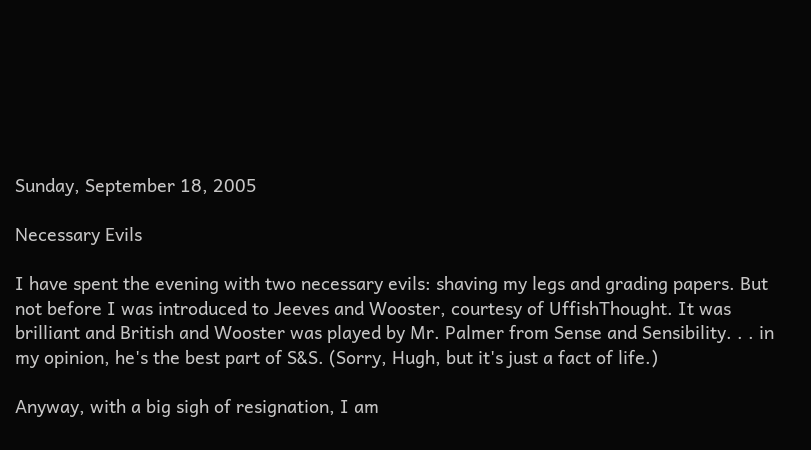Sunday, September 18, 2005

Necessary Evils

I have spent the evening with two necessary evils: shaving my legs and grading papers. But not before I was introduced to Jeeves and Wooster, courtesy of UffishThought. It was brilliant and British and Wooster was played by Mr. Palmer from Sense and Sensibility. . . in my opinion, he's the best part of S&S. (Sorry, Hugh, but it's just a fact of life.)

Anyway, with a big sigh of resignation, I am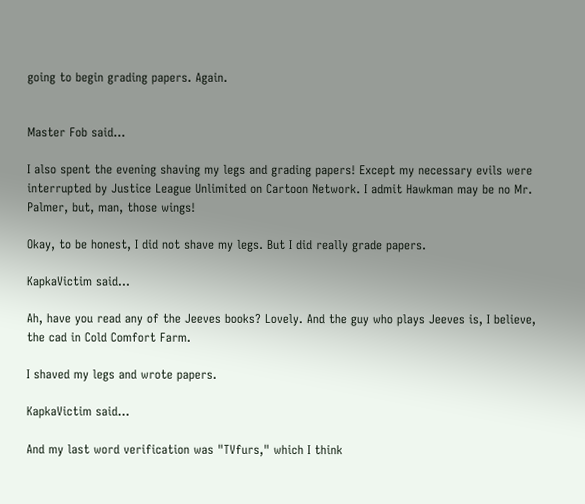going to begin grading papers. Again.


Master Fob said...

I also spent the evening shaving my legs and grading papers! Except my necessary evils were interrupted by Justice League Unlimited on Cartoon Network. I admit Hawkman may be no Mr. Palmer, but, man, those wings!

Okay, to be honest, I did not shave my legs. But I did really grade papers.

KapkaVictim said...

Ah, have you read any of the Jeeves books? Lovely. And the guy who plays Jeeves is, I believe, the cad in Cold Comfort Farm.

I shaved my legs and wrote papers.

KapkaVictim said...

And my last word verification was "TVfurs," which I think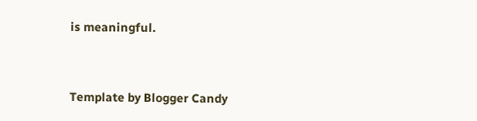is meaningful.


Template by Blogger Candy